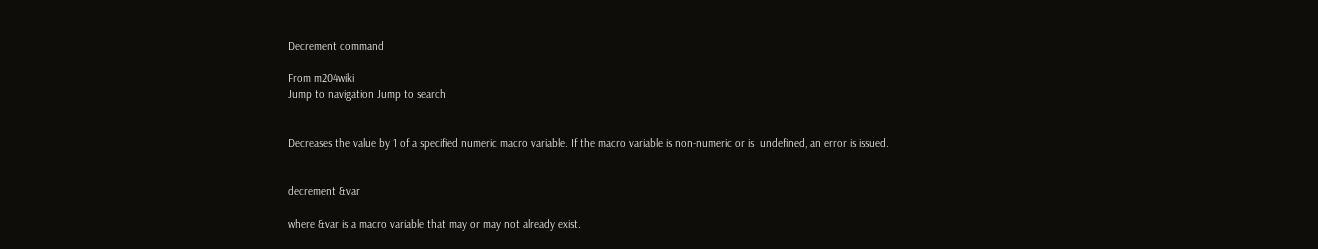Decrement command

From m204wiki
Jump to navigation Jump to search


Decreases the value by 1 of a specified numeric macro variable. If the macro variable is non-numeric or is  undefined, an error is issued.


decrement &var

where &var is a macro variable that may or may not already exist.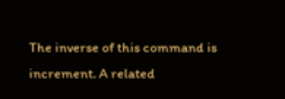The inverse of this command is increment. A related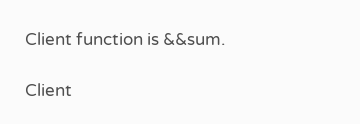Client function is &&sum.

Client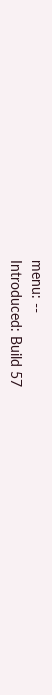menu: --
Introduced: Build 57